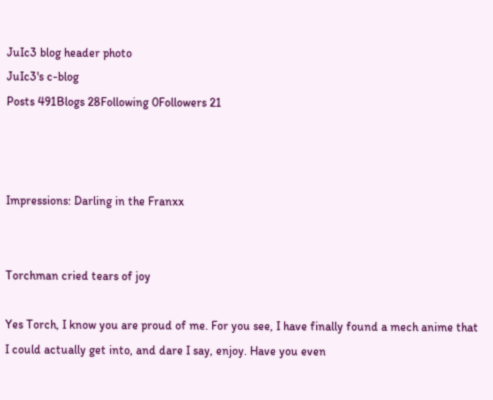JuIc3 blog header photo
JuIc3's c-blog
Posts 491Blogs 28Following 0Followers 21



Impressions: Darling in the Franxx


Torchman cried tears of joy

Yes Torch, I know you are proud of me. For you see, I have finally found a mech anime that I could actually get into, and dare I say, enjoy. Have you even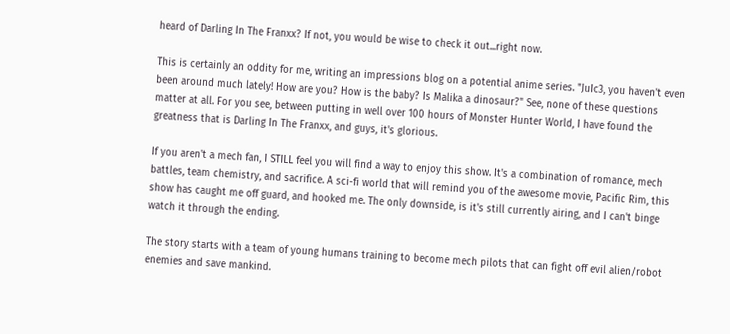heard of Darling In The Franxx? If not, you would be wise to check it out...right now.

This is certainly an oddity for me, writing an impressions blog on a potential anime series. "JuIc3, you haven't even been around much lately! How are you? How is the baby? Is Malika a dinosaur?" See, none of these questions matter at all. For you see, between putting in well over 100 hours of Monster Hunter World, I have found the greatness that is Darling In The Franxx, and guys, it's glorious.

If you aren't a mech fan, I STILL feel you will find a way to enjoy this show. It's a combination of romance, mech battles, team chemistry, and sacrifice. A sci-fi world that will remind you of the awesome movie, Pacific Rim, this show has caught me off guard, and hooked me. The only downside, is it's still currently airing, and I can't binge watch it through the ending.

The story starts with a team of young humans training to become mech pilots that can fight off evil alien/robot enemies and save mankind.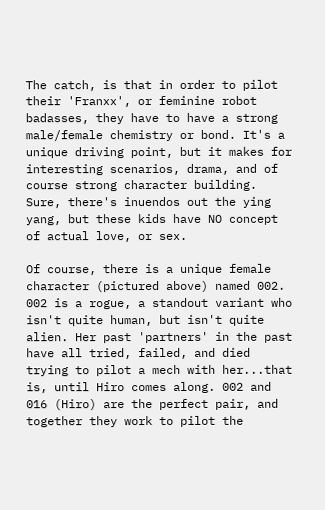The catch, is that in order to pilot their 'Franxx', or feminine robot badasses, they have to have a strong male/female chemistry or bond. It's a unique driving point, but it makes for interesting scenarios, drama, and of course strong character building. Sure, there's inuendos out the ying yang, but these kids have NO concept of actual love, or sex.

Of course, there is a unique female character (pictured above) named 002. 002 is a rogue, a standout variant who isn't quite human, but isn't quite alien. Her past 'partners' in the past have all tried, failed, and died trying to pilot a mech with her...that is, until Hiro comes along. 002 and 016 (Hiro) are the perfect pair, and together they work to pilot the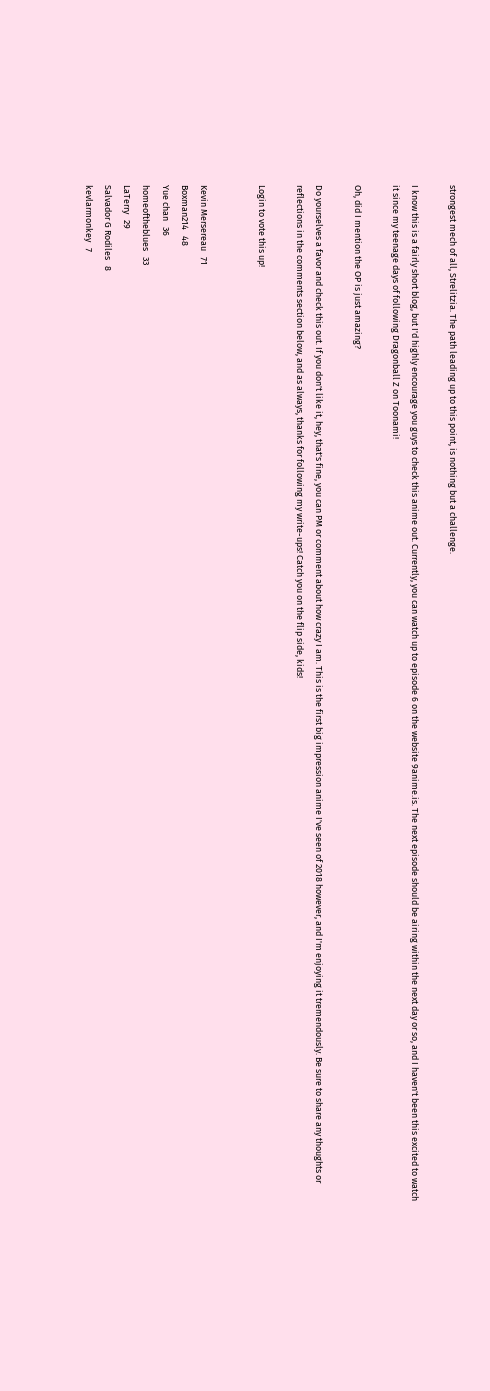strongest mech of all, Strelitzia. The path leading up to this point, is nothing but a challenge.

I know this is a fairly short blog, but I'd highly encourage you guys to check this anime out. Currently, you can watch up to episode 6 on the website 9anime.is. The next episode should be airing within the next day or so, and I haven't been this excited to watch it since my teenage days of following Dragonball Z on Toonami!

Oh, did I mention the OP is just amazing?

Do yourselves a favor and check this out. If you don't like it, hey, that's fine, you can PM or comment about how crazy I am. This is the first big impression anime I've seen of 2018 however, and I'm enjoying it tremendously. Be sure to share any thoughts or reflections in the comments section below, and as always, thanks for following my write-ups! Catch you on the flip side, kids!

Login to vote this up!


Kevin Mersereau   71
Boxman214   48
Yue chan   36
homeoftheblues   33
LaTerry   29
Salvador G Rodiles   8
kevlarmonkey   7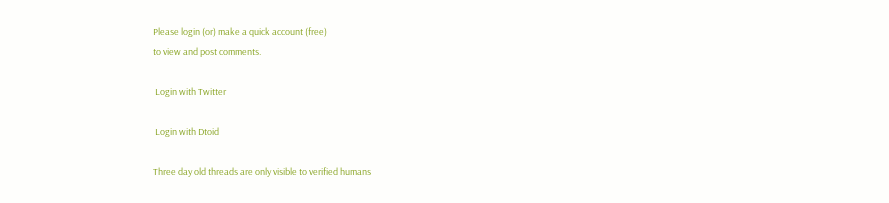Please login (or) make a quick account (free)
to view and post comments.

 Login with Twitter

 Login with Dtoid

Three day old threads are only visible to verified humans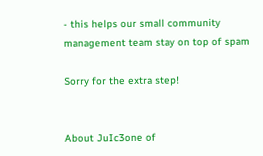- this helps our small community management team stay on top of spam

Sorry for the extra step!


About JuIc3one of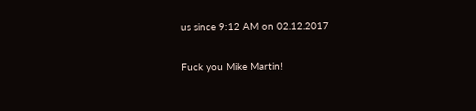us since 9:12 AM on 02.12.2017

Fuck you Mike Martin!